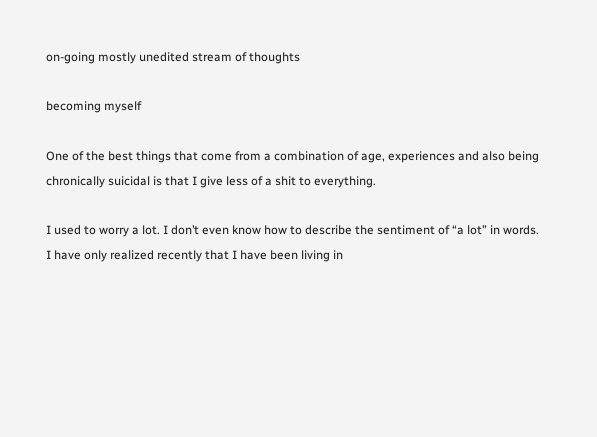on-going mostly unedited stream of thoughts

becoming myself

One of the best things that come from a combination of age, experiences and also being chronically suicidal is that I give less of a shit to everything.

I used to worry a lot. I don’t even know how to describe the sentiment of “a lot” in words. I have only realized recently that I have been living in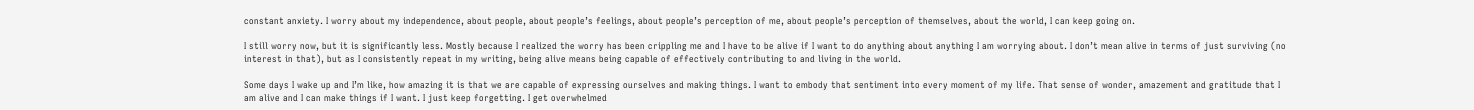constant anxiety. I worry about my independence, about people, about people’s feelings, about people’s perception of me, about people’s perception of themselves, about the world, I can keep going on.

I still worry now, but it is significantly less. Mostly because I realized the worry has been crippling me and I have to be alive if I want to do anything about anything I am worrying about. I don’t mean alive in terms of just surviving (no interest in that), but as I consistently repeat in my writing, being alive means being capable of effectively contributing to and living in the world.

Some days I wake up and I’m like, how amazing it is that we are capable of expressing ourselves and making things. I want to embody that sentiment into every moment of my life. That sense of wonder, amazement and gratitude that I am alive and I can make things if I want. I just keep forgetting. I get overwhelmed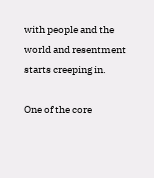with people and the world and resentment starts creeping in.

One of the core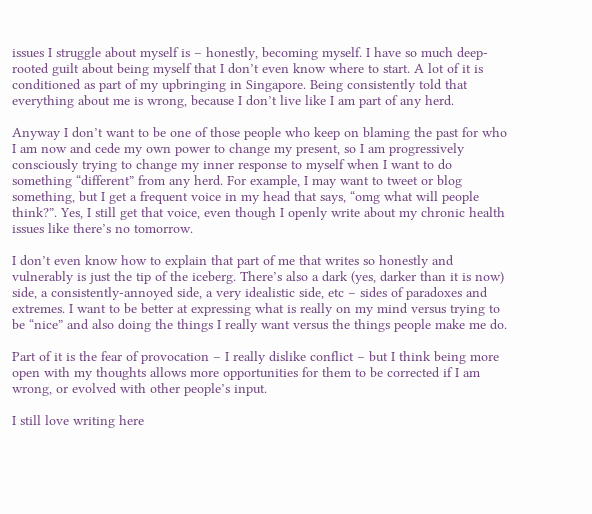issues I struggle about myself is – honestly, becoming myself. I have so much deep-rooted guilt about being myself that I don’t even know where to start. A lot of it is conditioned as part of my upbringing in Singapore. Being consistently told that everything about me is wrong, because I don’t live like I am part of any herd.

Anyway I don’t want to be one of those people who keep on blaming the past for who I am now and cede my own power to change my present, so I am progressively consciously trying to change my inner response to myself when I want to do something “different” from any herd. For example, I may want to tweet or blog something, but I get a frequent voice in my head that says, “omg what will people think?”. Yes, I still get that voice, even though I openly write about my chronic health issues like there’s no tomorrow.

I don’t even know how to explain that part of me that writes so honestly and vulnerably is just the tip of the iceberg. There’s also a dark (yes, darker than it is now) side, a consistently-annoyed side, a very idealistic side, etc – sides of paradoxes and extremes. I want to be better at expressing what is really on my mind versus trying to be “nice” and also doing the things I really want versus the things people make me do.

Part of it is the fear of provocation – I really dislike conflict – but I think being more open with my thoughts allows more opportunities for them to be corrected if I am wrong, or evolved with other people’s input.

I still love writing here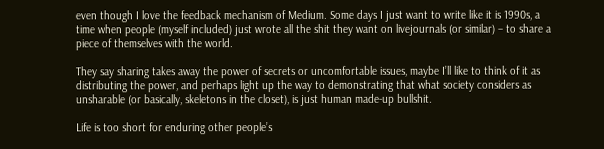even though I love the feedback mechanism of Medium. Some days I just want to write like it is 1990s, a time when people (myself included) just wrote all the shit they want on livejournals (or similar) – to share a piece of themselves with the world.

They say sharing takes away the power of secrets or uncomfortable issues, maybe I’ll like to think of it as distributing the power, and perhaps light up the way to demonstrating that what society considers as unsharable (or basically, skeletons in the closet), is just human made-up bullshit.

Life is too short for enduring other people’s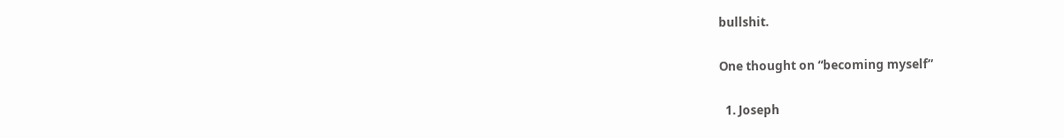bullshit.

One thought on “becoming myself”

  1. Joseph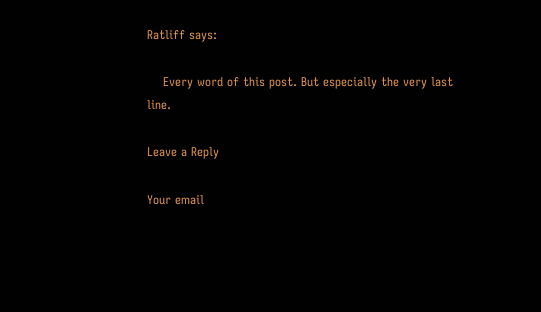Ratliff says:

    Every word of this post. But especially the very last line.

Leave a Reply

Your email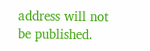address will not be published.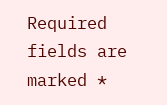Required fields are marked *